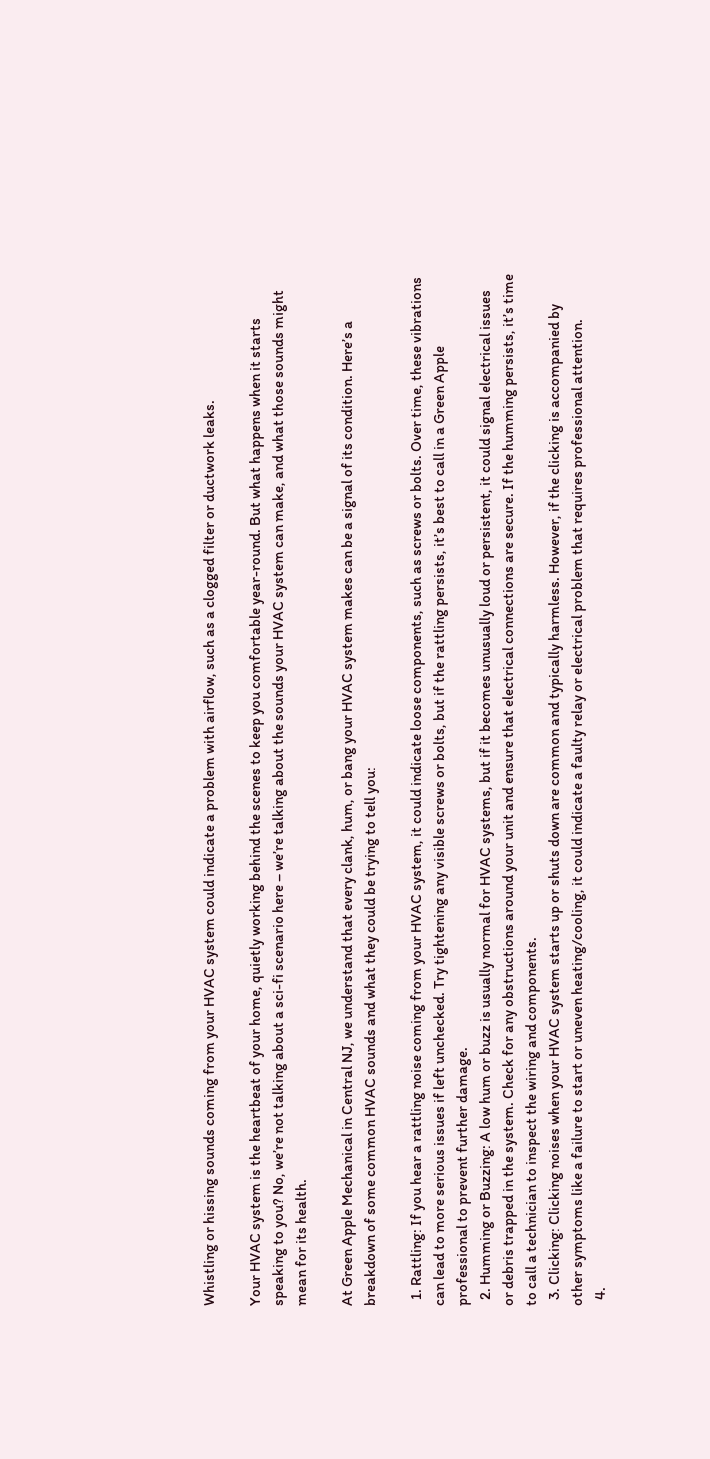Whistling or hissing sounds coming from your HVAC system could indicate a problem with airflow, such as a clogged filter or ductwork leaks.

Your HVAC system is the heartbeat of your home, quietly working behind the scenes to keep you comfortable year-round. But what happens when it starts speaking to you? No, we’re not talking about a sci-fi scenario here – we’re talking about the sounds your HVAC system can make, and what those sounds might mean for its health.

At Green Apple Mechanical in Central NJ, we understand that every clank, hum, or bang your HVAC system makes can be a signal of its condition. Here’s a breakdown of some common HVAC sounds and what they could be trying to tell you:

  1. Rattling: If you hear a rattling noise coming from your HVAC system, it could indicate loose components, such as screws or bolts. Over time, these vibrations can lead to more serious issues if left unchecked. Try tightening any visible screws or bolts, but if the rattling persists, it’s best to call in a Green Apple professional to prevent further damage.
  2. Humming or Buzzing: A low hum or buzz is usually normal for HVAC systems, but if it becomes unusually loud or persistent, it could signal electrical issues or debris trapped in the system. Check for any obstructions around your unit and ensure that electrical connections are secure. If the humming persists, it’s time to call a technician to inspect the wiring and components.
  3. Clicking: Clicking noises when your HVAC system starts up or shuts down are common and typically harmless. However, if the clicking is accompanied by other symptoms like a failure to start or uneven heating/cooling, it could indicate a faulty relay or electrical problem that requires professional attention.
  4.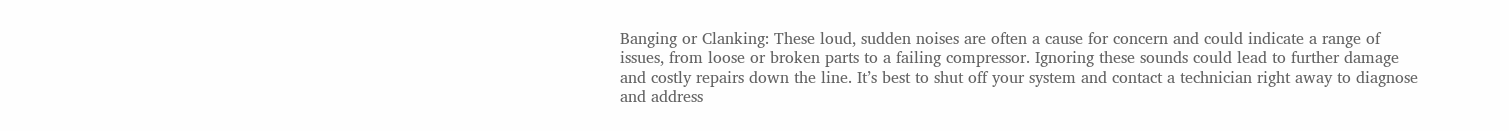Banging or Clanking: These loud, sudden noises are often a cause for concern and could indicate a range of issues, from loose or broken parts to a failing compressor. Ignoring these sounds could lead to further damage and costly repairs down the line. It’s best to shut off your system and contact a technician right away to diagnose and address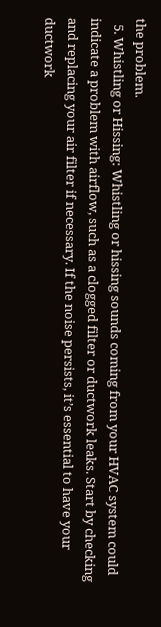the problem.
  5. Whistling or Hissing: Whistling or hissing sounds coming from your HVAC system could indicate a problem with airflow, such as a clogged filter or ductwork leaks. Start by checking and replacing your air filter if necessary. If the noise persists, it’s essential to have your ductwork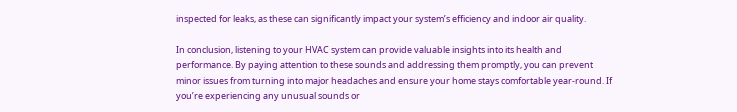inspected for leaks, as these can significantly impact your system’s efficiency and indoor air quality.

In conclusion, listening to your HVAC system can provide valuable insights into its health and performance. By paying attention to these sounds and addressing them promptly, you can prevent minor issues from turning into major headaches and ensure your home stays comfortable year-round. If you’re experiencing any unusual sounds or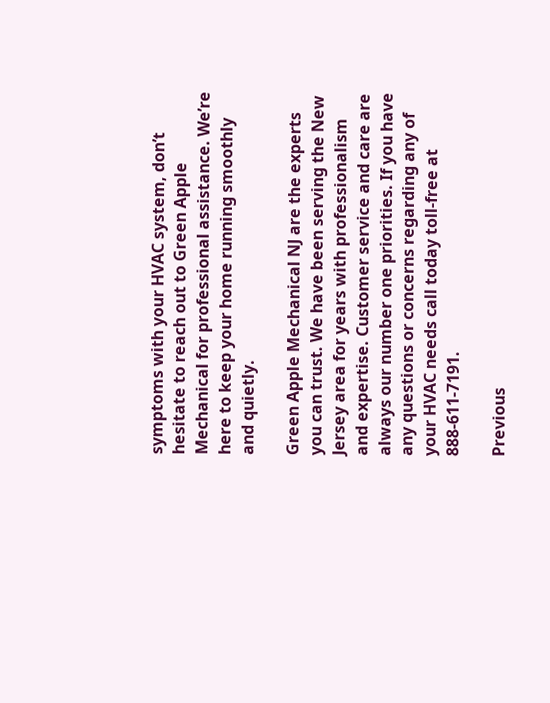symptoms with your HVAC system, don’t hesitate to reach out to Green Apple Mechanical for professional assistance. We’re here to keep your home running smoothly and quietly.

Green Apple Mechanical NJ are the experts you can trust. We have been serving the New Jersey area for years with professionalism and expertise. Customer service and care are always our number one priorities. If you have any questions or concerns regarding any of your HVAC needs call today toll-free at 888-611-7191.

Previous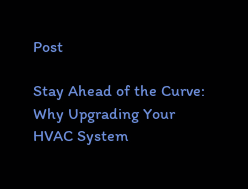Post

Stay Ahead of the Curve: Why Upgrading Your HVAC System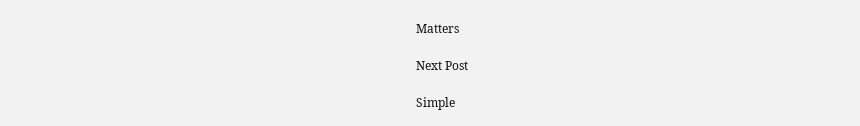Matters

Next Post

Simple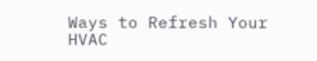Ways to Refresh Your HVAC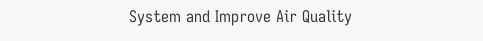System and Improve Air Quality